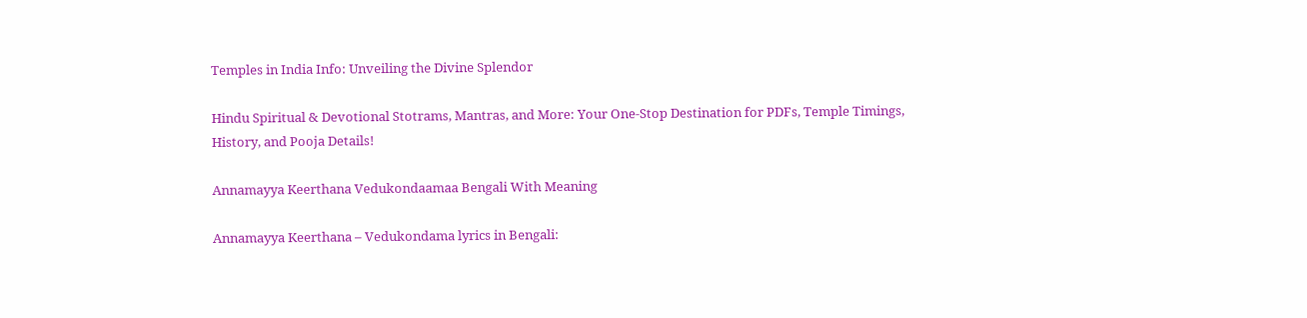Temples in India Info: Unveiling the Divine Splendor

Hindu Spiritual & Devotional Stotrams, Mantras, and More: Your One-Stop Destination for PDFs, Temple Timings, History, and Pooja Details!

Annamayya Keerthana Vedukondaamaa Bengali With Meaning

Annamayya Keerthana – Vedukondama lyrics in Bengali: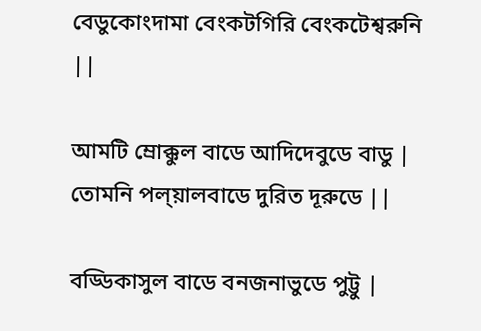বেডুকোংদামা বেংকটগিরি বেংকটেশ্বরুনি ||

আমটি ম্রোক্কুল বাডে আদিদেবুডে বাডু |
তোমনি পল্য়ালবাডে দুরিত দূরুডে ||

বড্ডিকাসুল বাডে বনজনাভুডে পুট্টু |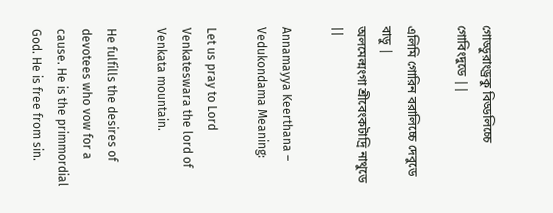গোড্ডুরাংড্রকু বিড্ডলিচ্চে গোবিংদুডে ||

এলিমি গোরিন বরালিচ্চে দেবুডে বাডু |
অলমেল্মংগা শ্রীবেংকটাদ্রি নাথুডে ||

Annamayya Keerthana – Vedukondama Meaning:

Let us pray to Lord Venkateswara the lord of Venkata mountain.

He fulfills the desires of devotees who vow for a cause. He is the primmordial God. He is free from sin.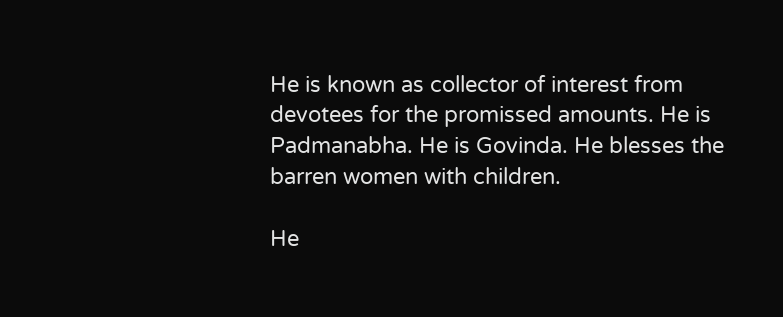He is known as collector of interest from devotees for the promissed amounts. He is Padmanabha. He is Govinda. He blesses the barren women with children.

He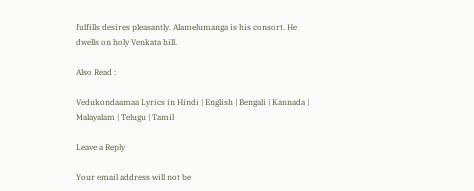fulfills desires pleasantly. Alamelumanga is his consort. He dwells on holy Venkata hill.

Also Read :

Vedukondaamaa Lyrics in Hindi | English | Bengali | Kannada | Malayalam | Telugu | Tamil

Leave a Reply

Your email address will not be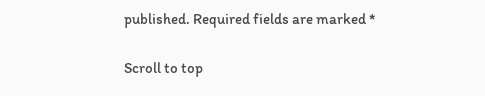published. Required fields are marked *

Scroll to top